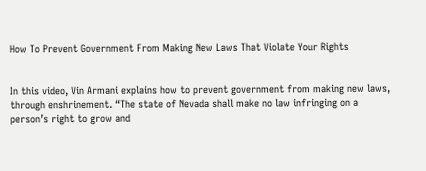How To Prevent Government From Making New Laws That Violate Your Rights


In this video, Vin Armani explains how to prevent government from making new laws, through enshrinement. “The state of Nevada shall make no law infringing on a person’s right to grow and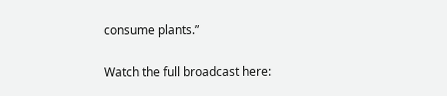consume plants.”

Watch the full broadcast here: